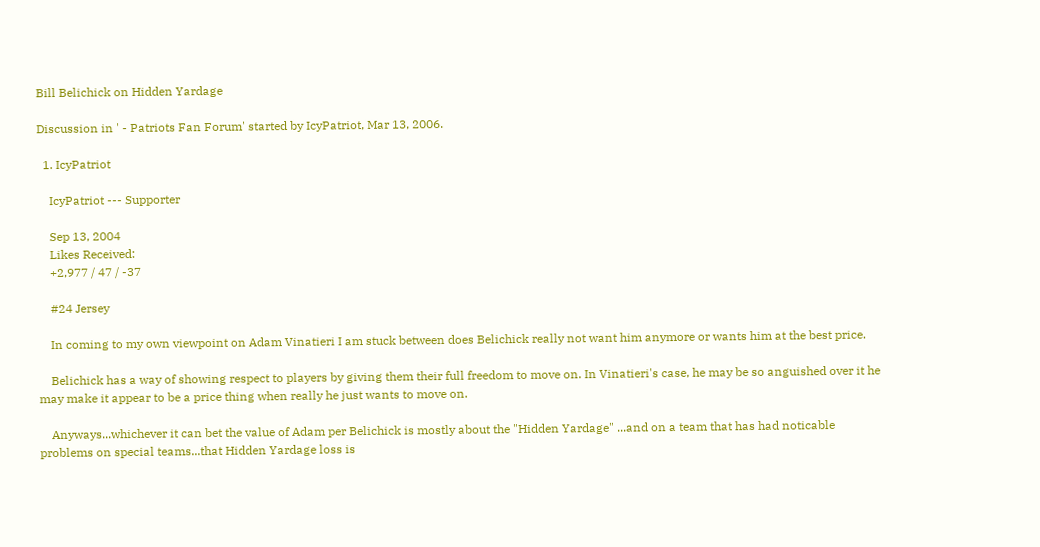Bill Belichick on Hidden Yardage

Discussion in ' - Patriots Fan Forum' started by IcyPatriot, Mar 13, 2006.

  1. IcyPatriot

    IcyPatriot --- Supporter

    Sep 13, 2004
    Likes Received:
    +2,977 / 47 / -37

    #24 Jersey

    In coming to my own viewpoint on Adam Vinatieri I am stuck between does Belichick really not want him anymore or wants him at the best price.

    Belichick has a way of showing respect to players by giving them their full freedom to move on. In Vinatieri's case, he may be so anguished over it he may make it appear to be a price thing when really he just wants to move on.

    Anyways...whichever it can bet the value of Adam per Belichick is mostly about the "Hidden Yardage" ...and on a team that has had noticable problems on special teams...that Hidden Yardage loss is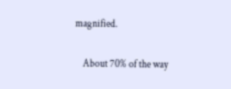magnified.

    About 70% of the way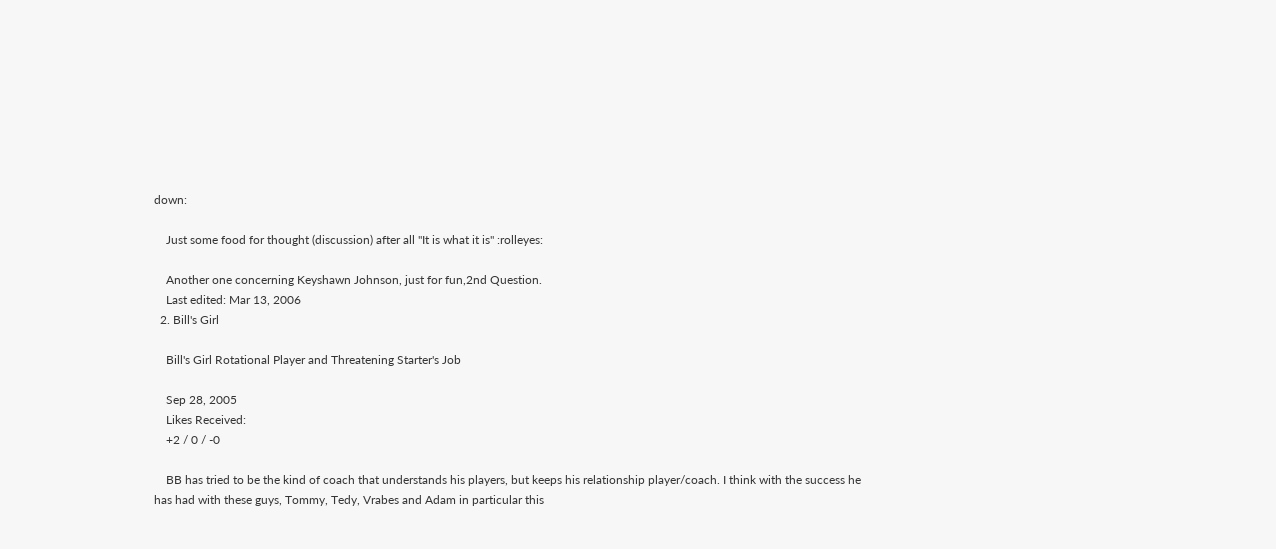down:

    Just some food for thought (discussion) after all "It is what it is" :rolleyes:

    Another one concerning Keyshawn Johnson, just for fun,2nd Question.
    Last edited: Mar 13, 2006
  2. Bill's Girl

    Bill's Girl Rotational Player and Threatening Starter's Job

    Sep 28, 2005
    Likes Received:
    +2 / 0 / -0

    BB has tried to be the kind of coach that understands his players, but keeps his relationship player/coach. I think with the success he has had with these guys, Tommy, Tedy, Vrabes and Adam in particular this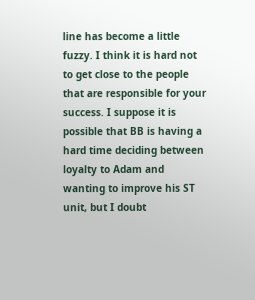line has become a little fuzzy. I think it is hard not to get close to the people that are responsible for your success. I suppose it is possible that BB is having a hard time deciding between loyalty to Adam and wanting to improve his ST unit, but I doubt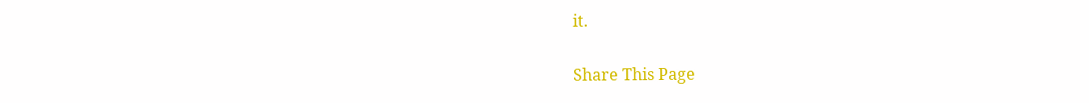it.

Share This Page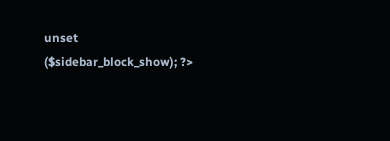unset ($sidebar_block_show); ?>